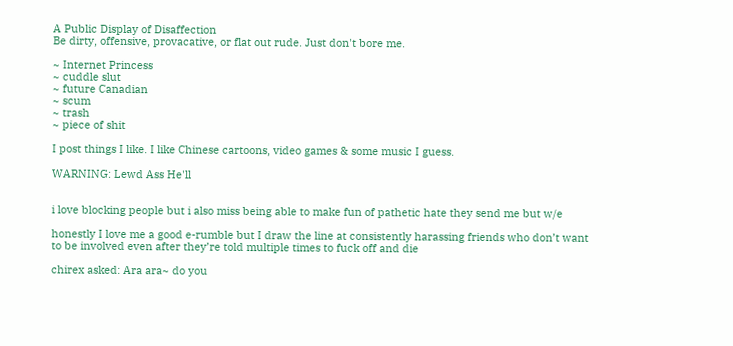A Public Display of Disaffection
Be dirty, offensive, provacative, or flat out rude. Just don't bore me.

~ Internet Princess
~ cuddle slut
~ future Canadian
~ scum
~ trash
~ piece of shit

I post things I like. I like Chinese cartoons, video games & some music I guess.

WARNING: Lewd Ass He'll


i love blocking people but i also miss being able to make fun of pathetic hate they send me but w/e

honestly I love me a good e-rumble but I draw the line at consistently harassing friends who don’t want to be involved even after they’re told multiple times to fuck off and die

chirex asked: Ara ara~ do you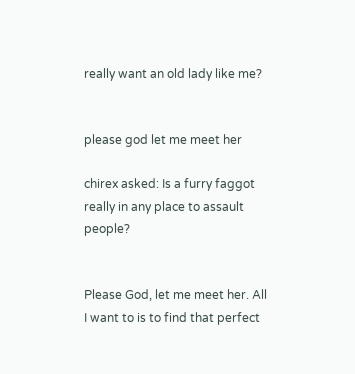really want an old lady like me?


please god let me meet her

chirex asked: Is a furry faggot really in any place to assault people?


Please God, let me meet her. All I want to is to find that perfect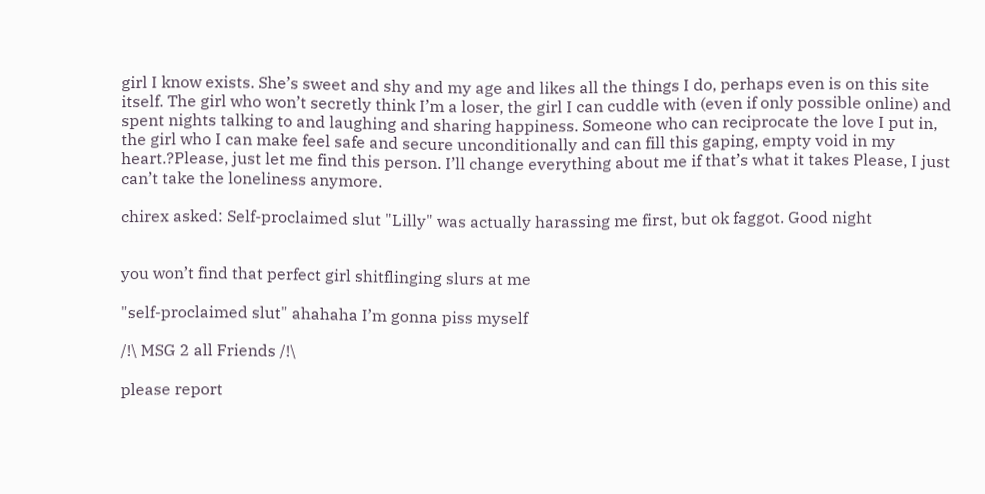girl I know exists. She’s sweet and shy and my age and likes all the things I do, perhaps even is on this site itself. The girl who won’t secretly think I’m a loser, the girl I can cuddle with (even if only possible online) and spent nights talking to and laughing and sharing happiness. Someone who can reciprocate the love I put in, the girl who I can make feel safe and secure unconditionally and can fill this gaping, empty void in my heart.?Please, just let me find this person. I’ll change everything about me if that’s what it takes Please, I just can’t take the loneliness anymore.

chirex asked: Self-proclaimed slut "Lilly" was actually harassing me first, but ok faggot. Good night


you won’t find that perfect girl shitflinging slurs at me

"self-proclaimed slut" ahahaha I’m gonna piss myself

/!\ MSG 2 all Friends /!\

please report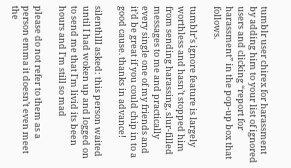tumblr user chirex for harassment by adding him to your list of ignored users and clicking “report for harassment” in the pop-up box that follows.

tumblr’s ignore feature is largely worthless and hasn’t stopped him from sending harassing, slur-filled messages to me and practically every single one of my friends and it’d be great if you could chip in to a good cause. thanks in advance!

silenthlll asked: this person waited until I had woken up and logged on to send me that I'm livid its been hours and I'm still so mad

please do not refer to them as a person emma it doesn’t even meet the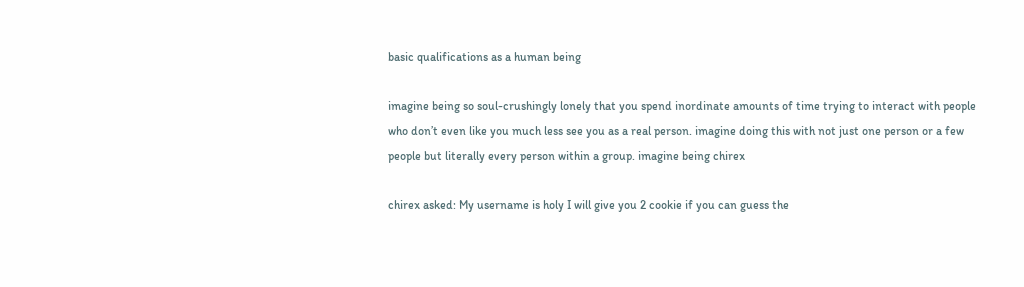basic qualifications as a human being

imagine being so soul-crushingly lonely that you spend inordinate amounts of time trying to interact with people who don’t even like you much less see you as a real person. imagine doing this with not just one person or a few people but literally every person within a group. imagine being chirex

chirex asked: My username is holy I will give you 2 cookie if you can guess the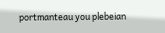portmanteau you plebeian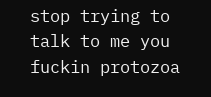stop trying to talk to me you fuckin protozoa